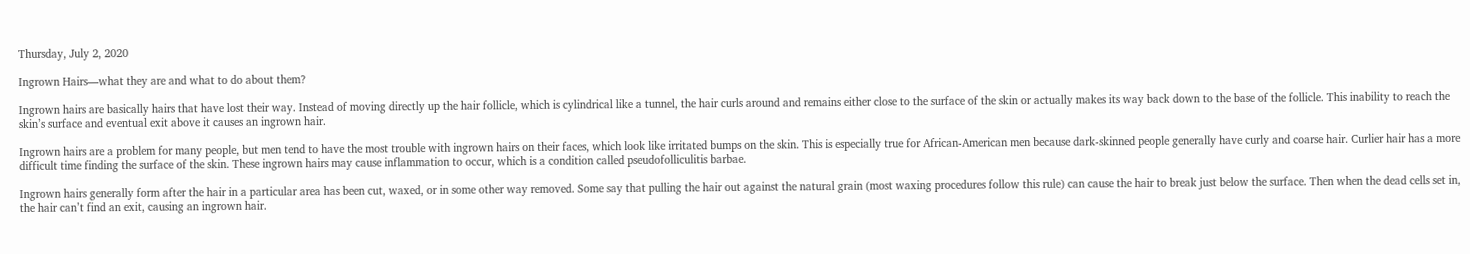Thursday, July 2, 2020

Ingrown Hairs—what they are and what to do about them?

Ingrown hairs are basically hairs that have lost their way. Instead of moving directly up the hair follicle, which is cylindrical like a tunnel, the hair curls around and remains either close to the surface of the skin or actually makes its way back down to the base of the follicle. This inability to reach the skin’s surface and eventual exit above it causes an ingrown hair.

Ingrown hairs are a problem for many people, but men tend to have the most trouble with ingrown hairs on their faces, which look like irritated bumps on the skin. This is especially true for African-American men because dark-skinned people generally have curly and coarse hair. Curlier hair has a more difficult time finding the surface of the skin. These ingrown hairs may cause inflammation to occur, which is a condition called pseudofolliculitis barbae.

Ingrown hairs generally form after the hair in a particular area has been cut, waxed, or in some other way removed. Some say that pulling the hair out against the natural grain (most waxing procedures follow this rule) can cause the hair to break just below the surface. Then when the dead cells set in, the hair can’t find an exit, causing an ingrown hair.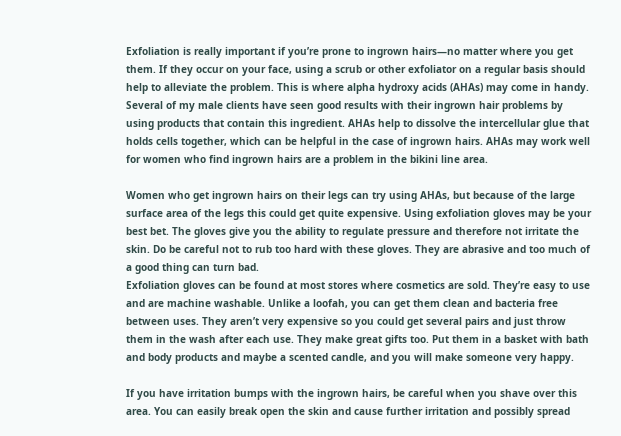Exfoliation is really important if you’re prone to ingrown hairs—no matter where you get them. If they occur on your face, using a scrub or other exfoliator on a regular basis should help to alleviate the problem. This is where alpha hydroxy acids (AHAs) may come in handy. Several of my male clients have seen good results with their ingrown hair problems by using products that contain this ingredient. AHAs help to dissolve the intercellular glue that holds cells together, which can be helpful in the case of ingrown hairs. AHAs may work well for women who find ingrown hairs are a problem in the bikini line area.

Women who get ingrown hairs on their legs can try using AHAs, but because of the large surface area of the legs this could get quite expensive. Using exfoliation gloves may be your best bet. The gloves give you the ability to regulate pressure and therefore not irritate the skin. Do be careful not to rub too hard with these gloves. They are abrasive and too much of a good thing can turn bad.
Exfoliation gloves can be found at most stores where cosmetics are sold. They’re easy to use and are machine washable. Unlike a loofah, you can get them clean and bacteria free between uses. They aren’t very expensive so you could get several pairs and just throw them in the wash after each use. They make great gifts too. Put them in a basket with bath and body products and maybe a scented candle, and you will make someone very happy.

If you have irritation bumps with the ingrown hairs, be careful when you shave over this area. You can easily break open the skin and cause further irritation and possibly spread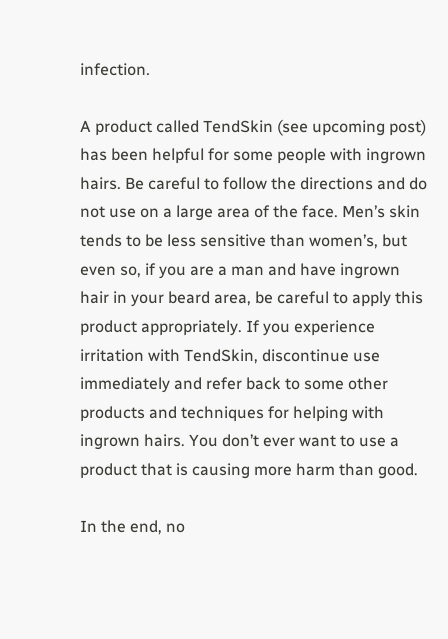infection.

A product called TendSkin (see upcoming post) has been helpful for some people with ingrown hairs. Be careful to follow the directions and do not use on a large area of the face. Men’s skin tends to be less sensitive than women’s, but even so, if you are a man and have ingrown hair in your beard area, be careful to apply this product appropriately. If you experience irritation with TendSkin, discontinue use immediately and refer back to some other products and techniques for helping with ingrown hairs. You don’t ever want to use a product that is causing more harm than good.

In the end, no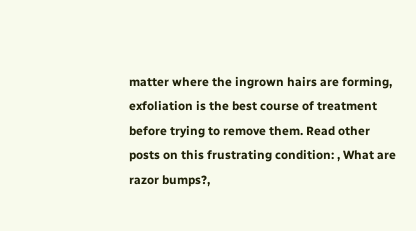matter where the ingrown hairs are forming, exfoliation is the best course of treatment before trying to remove them. Read other posts on this frustrating condition: , What are razor bumps?,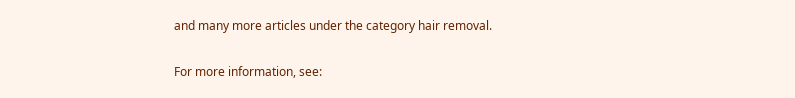and many more articles under the category hair removal.

For more information, see: